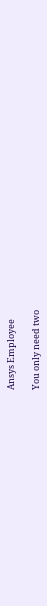Ansys Employee

You only need two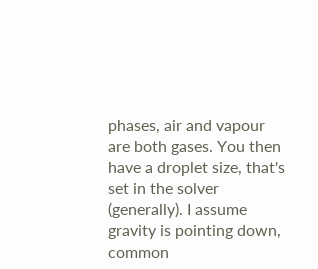phases, air and vapour are both gases. You then have a droplet size, that's set in the solver (generally). I assume gravity is pointing down, common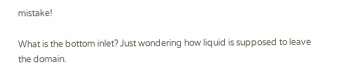mistake!

What is the bottom inlet? Just wondering how liquid is supposed to leave the domain.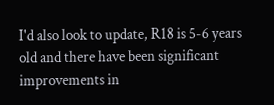I'd also look to update, R18 is 5-6 years old and there have been significant improvements in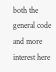both the general code and more interest here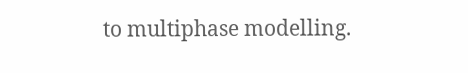to multiphase modelling.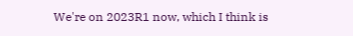We're on 2023R1 now, which I think is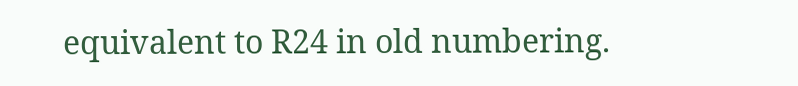equivalent to R24 in old numbering.